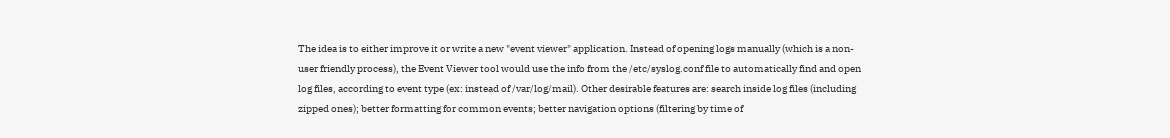The idea is to either improve it or write a new "event viewer" application. Instead of opening logs manually (which is a non-user friendly process), the Event Viewer tool would use the info from the /etc/syslog.conf file to automatically find and open log files, according to event type (ex: instead of /var/log/mail). Other desirable features are: search inside log files (including zipped ones); better formatting for common events; better navigation options (filtering by time of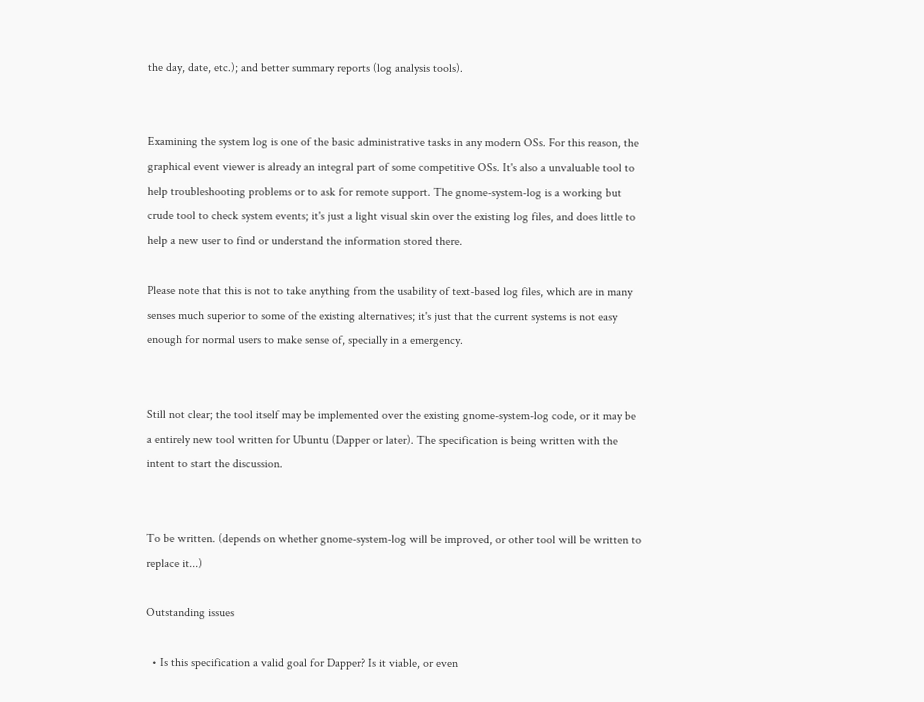the day, date, etc.); and better summary reports (log analysis tools).


Examining the system log is one of the basic administrative tasks in any modern OSs. For this reason, the graphical event viewer is already an integral part of some competitive OSs. It's also a unvaluable tool to help troubleshooting problems or to ask for remote support. The gnome-system-log is a working but crude tool to check system events; it's just a light visual skin over the existing log files, and does little to help a new user to find or understand the information stored there.

Please note that this is not to take anything from the usability of text-based log files, which are in many senses much superior to some of the existing alternatives; it's just that the current systems is not easy enough for normal users to make sense of, specially in a emergency.


Still not clear; the tool itself may be implemented over the existing gnome-system-log code, or it may be a entirely new tool written for Ubuntu (Dapper or later). The specification is being written with the intent to start the discussion.


To be written. (depends on whether gnome-system-log will be improved, or other tool will be written to replace it...)

Outstanding issues

  • Is this specification a valid goal for Dapper? Is it viable, or even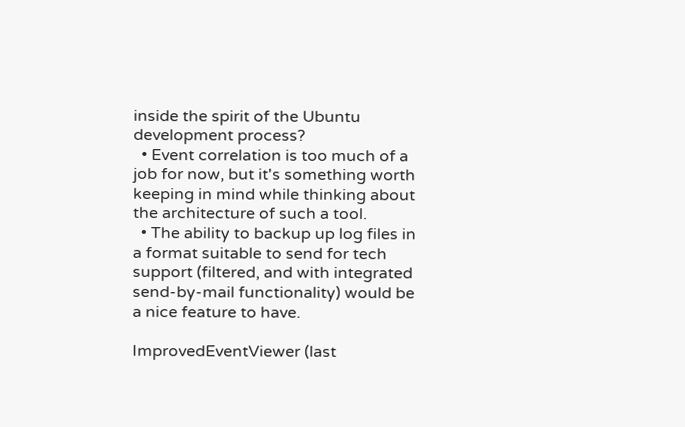inside the spirit of the Ubuntu development process?
  • Event correlation is too much of a job for now, but it's something worth keeping in mind while thinking about the architecture of such a tool.
  • The ability to backup up log files in a format suitable to send for tech support (filtered, and with integrated send-by-mail functionality) would be a nice feature to have.

ImprovedEventViewer (last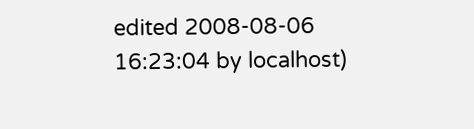edited 2008-08-06 16:23:04 by localhost)